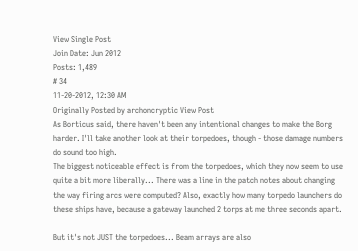View Single Post
Join Date: Jun 2012
Posts: 1,489
# 34
11-20-2012, 12:30 AM
Originally Posted by archoncryptic View Post
As Borticus said, there haven't been any intentional changes to make the Borg harder. I'll take another look at their torpedoes, though - those damage numbers do sound too high.
The biggest noticeable effect is from the torpedoes, which they now seem to use quite a bit more liberally... There was a line in the patch notes about changing the way firing arcs were computed? Also, exactly how many torpedo launchers do these ships have, because a gateway launched 2 torps at me three seconds apart.

But it's not JUST the torpedoes... Beam arrays are also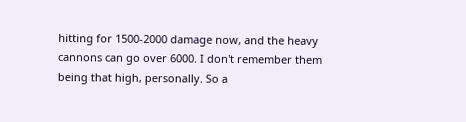hitting for 1500-2000 damage now, and the heavy cannons can go over 6000. I don't remember them being that high, personally. So a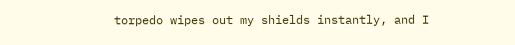torpedo wipes out my shields instantly, and I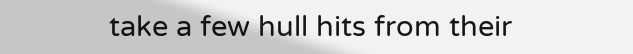take a few hull hits from their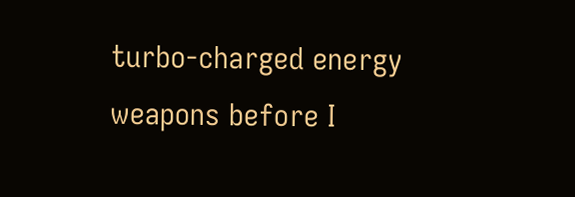turbo-charged energy weapons before I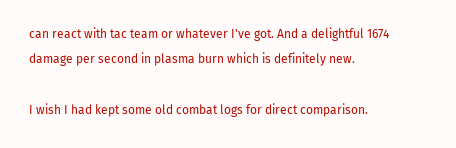can react with tac team or whatever I've got. And a delightful 1674 damage per second in plasma burn which is definitely new.

I wish I had kept some old combat logs for direct comparison.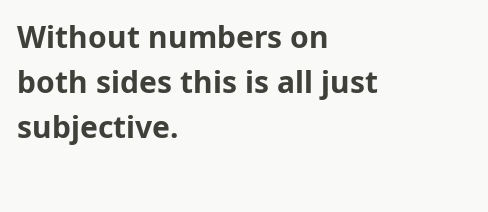Without numbers on both sides this is all just subjective.